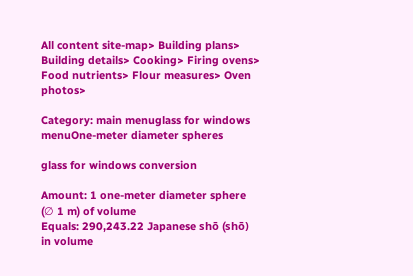All content site-map> Building plans> Building details> Cooking> Firing ovens> Food nutrients> Flour measures> Oven photos>

Category: main menuglass for windows menuOne-meter diameter spheres

glass for windows conversion

Amount: 1 one-meter diameter sphere (∅ 1 m) of volume
Equals: 290,243.22 Japanese shō (shō) in volume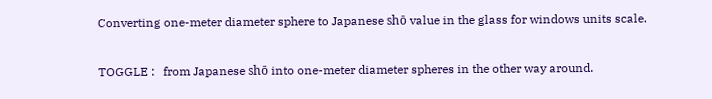Converting one-meter diameter sphere to Japanese shō value in the glass for windows units scale.

TOGGLE :   from Japanese shō into one-meter diameter spheres in the other way around.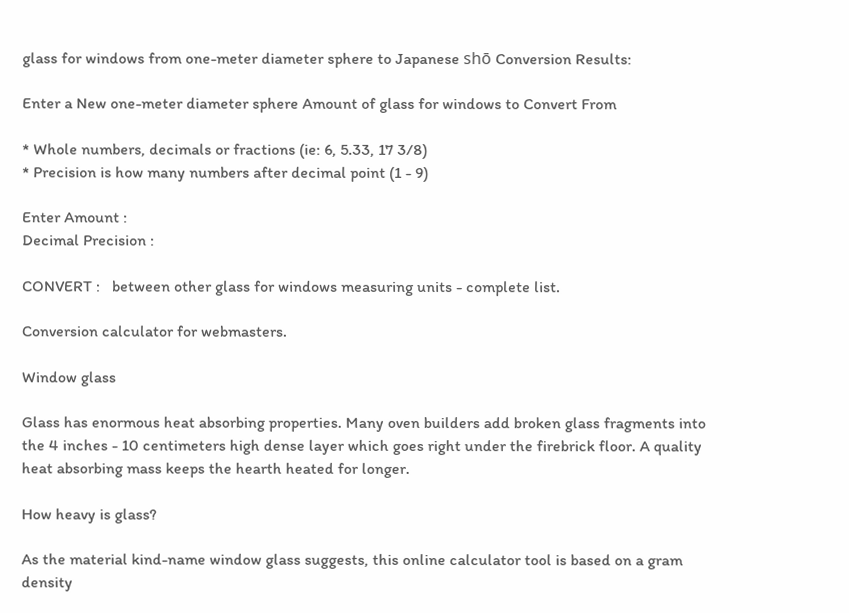glass for windows from one-meter diameter sphere to Japanese shō Conversion Results:

Enter a New one-meter diameter sphere Amount of glass for windows to Convert From

* Whole numbers, decimals or fractions (ie: 6, 5.33, 17 3/8)
* Precision is how many numbers after decimal point (1 - 9)

Enter Amount :
Decimal Precision :

CONVERT :   between other glass for windows measuring units - complete list.

Conversion calculator for webmasters.

Window glass

Glass has enormous heat absorbing properties. Many oven builders add broken glass fragments into the 4 inches - 10 centimeters high dense layer which goes right under the firebrick floor. A quality heat absorbing mass keeps the hearth heated for longer.

How heavy is glass?

As the material kind-name window glass suggests, this online calculator tool is based on a gram density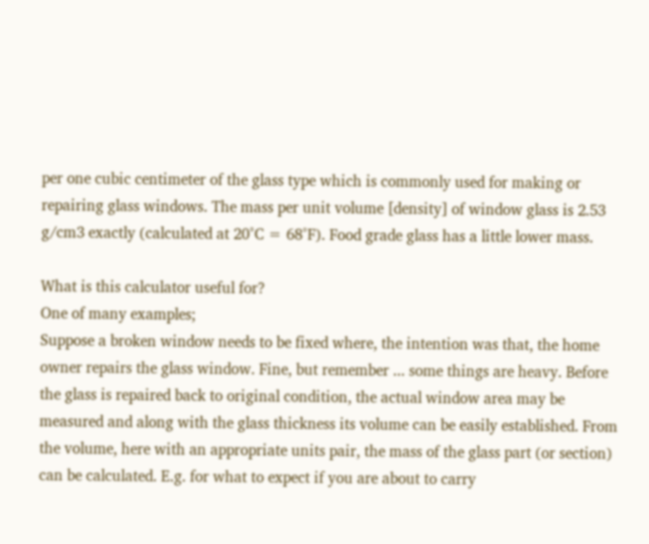per one cubic centimeter of the glass type which is commonly used for making or repairing glass windows. The mass per unit volume [density] of window glass is 2.53 g/cm3 exactly (calculated at 20°C = 68°F). Food grade glass has a little lower mass.

What is this calculator useful for?
One of many examples;
Suppose a broken window needs to be fixed where, the intention was that, the home owner repairs the glass window. Fine, but remember ... some things are heavy. Before the glass is repaired back to original condition, the actual window area may be measured and along with the glass thickness its volume can be easily established. From the volume, here with an appropriate units pair, the mass of the glass part (or section) can be calculated. E.g. for what to expect if you are about to carry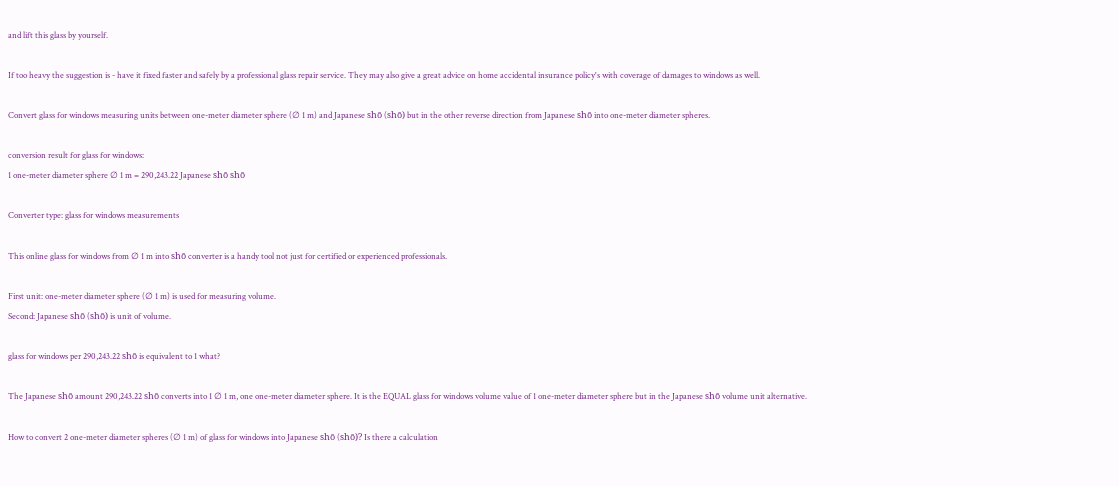and lift this glass by yourself.

If too heavy the suggestion is - have it fixed faster and safely by a professional glass repair service. They may also give a great advice on home accidental insurance policy's with coverage of damages to windows as well.

Convert glass for windows measuring units between one-meter diameter sphere (∅ 1 m) and Japanese shō (shō) but in the other reverse direction from Japanese shō into one-meter diameter spheres.

conversion result for glass for windows:
1 one-meter diameter sphere ∅ 1 m = 290,243.22 Japanese shō shō

Converter type: glass for windows measurements

This online glass for windows from ∅ 1 m into shō converter is a handy tool not just for certified or experienced professionals.

First unit: one-meter diameter sphere (∅ 1 m) is used for measuring volume.
Second: Japanese shō (shō) is unit of volume.

glass for windows per 290,243.22 shō is equivalent to 1 what?

The Japanese shō amount 290,243.22 shō converts into 1 ∅ 1 m, one one-meter diameter sphere. It is the EQUAL glass for windows volume value of 1 one-meter diameter sphere but in the Japanese shō volume unit alternative.

How to convert 2 one-meter diameter spheres (∅ 1 m) of glass for windows into Japanese shō (shō)? Is there a calculation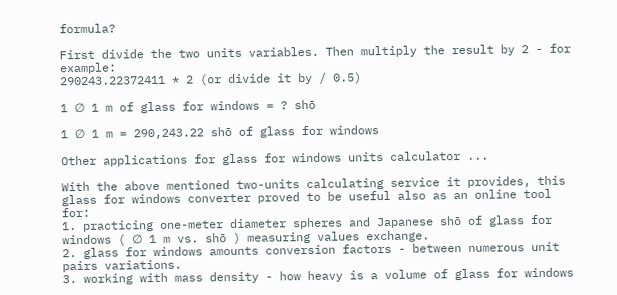formula?

First divide the two units variables. Then multiply the result by 2 - for example:
290243.22372411 * 2 (or divide it by / 0.5)

1 ∅ 1 m of glass for windows = ? shō

1 ∅ 1 m = 290,243.22 shō of glass for windows

Other applications for glass for windows units calculator ...

With the above mentioned two-units calculating service it provides, this glass for windows converter proved to be useful also as an online tool for:
1. practicing one-meter diameter spheres and Japanese shō of glass for windows ( ∅ 1 m vs. shō ) measuring values exchange.
2. glass for windows amounts conversion factors - between numerous unit pairs variations.
3. working with mass density - how heavy is a volume of glass for windows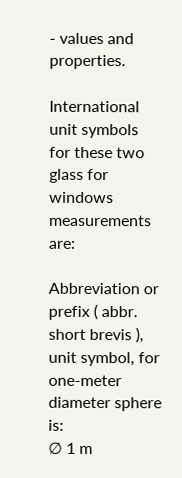- values and properties.

International unit symbols for these two glass for windows measurements are:

Abbreviation or prefix ( abbr. short brevis ), unit symbol, for one-meter diameter sphere is:
∅ 1 m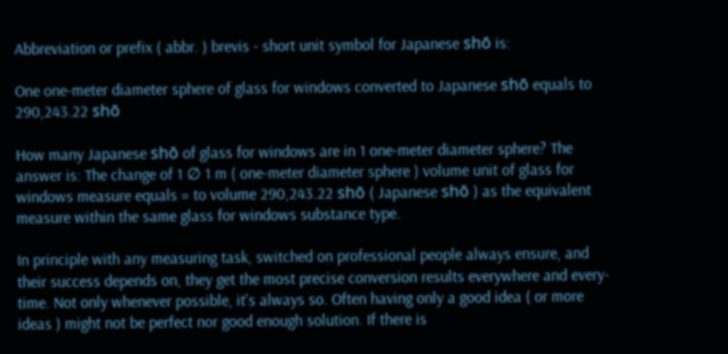Abbreviation or prefix ( abbr. ) brevis - short unit symbol for Japanese shō is:

One one-meter diameter sphere of glass for windows converted to Japanese shō equals to 290,243.22 shō

How many Japanese shō of glass for windows are in 1 one-meter diameter sphere? The answer is: The change of 1 ∅ 1 m ( one-meter diameter sphere ) volume unit of glass for windows measure equals = to volume 290,243.22 shō ( Japanese shō ) as the equivalent measure within the same glass for windows substance type.

In principle with any measuring task, switched on professional people always ensure, and their success depends on, they get the most precise conversion results everywhere and every-time. Not only whenever possible, it's always so. Often having only a good idea ( or more ideas ) might not be perfect nor good enough solution. If there is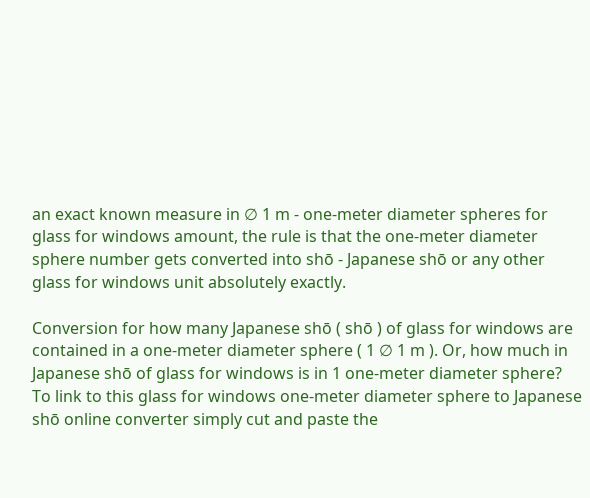an exact known measure in ∅ 1 m - one-meter diameter spheres for glass for windows amount, the rule is that the one-meter diameter sphere number gets converted into shō - Japanese shō or any other glass for windows unit absolutely exactly.

Conversion for how many Japanese shō ( shō ) of glass for windows are contained in a one-meter diameter sphere ( 1 ∅ 1 m ). Or, how much in Japanese shō of glass for windows is in 1 one-meter diameter sphere? To link to this glass for windows one-meter diameter sphere to Japanese shō online converter simply cut and paste the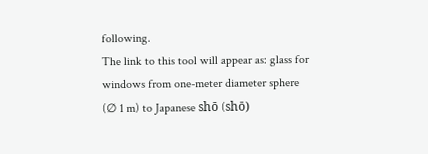following.
The link to this tool will appear as: glass for windows from one-meter diameter sphere (∅ 1 m) to Japanese shō (shō)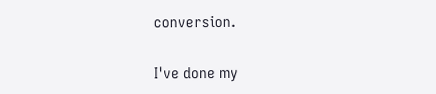conversion.

I've done my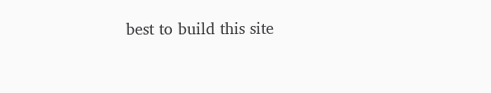best to build this site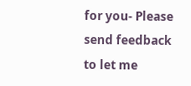for you- Please send feedback to let me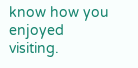know how you enjoyed visiting.